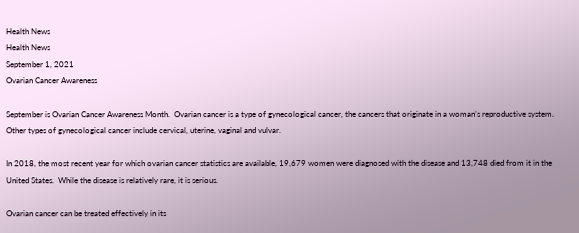Health News
Health News
September 1, 2021
Ovarian Cancer Awareness

September is Ovarian Cancer Awareness Month.  Ovarian cancer is a type of gynecological cancer, the cancers that originate in a woman’s reproductive system.  Other types of gynecological cancer include cervical, uterine, vaginal and vulvar.

In 2018, the most recent year for which ovarian cancer statistics are available, 19,679 women were diagnosed with the disease and 13,748 died from it in the United States.  While the disease is relatively rare, it is serious.

Ovarian cancer can be treated effectively in its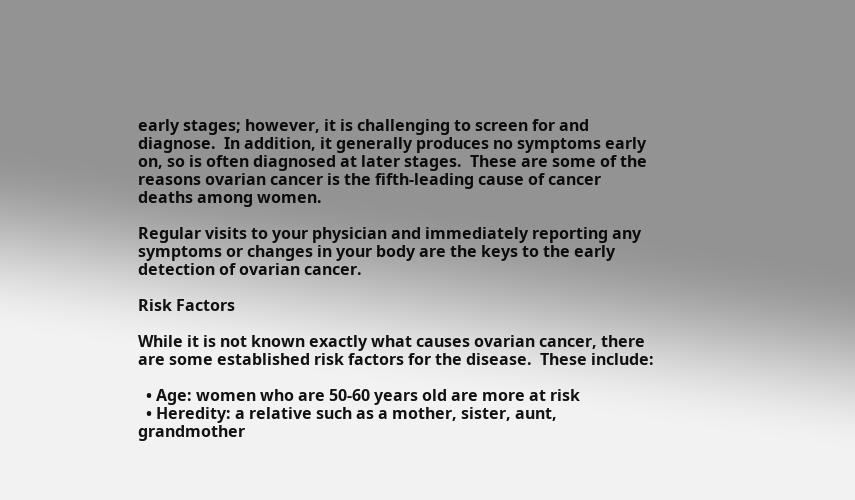early stages; however, it is challenging to screen for and diagnose.  In addition, it generally produces no symptoms early on, so is often diagnosed at later stages.  These are some of the reasons ovarian cancer is the fifth-leading cause of cancer deaths among women.

Regular visits to your physician and immediately reporting any symptoms or changes in your body are the keys to the early detection of ovarian cancer.

Risk Factors

While it is not known exactly what causes ovarian cancer, there are some established risk factors for the disease.  These include:

  • Age: women who are 50-60 years old are more at risk
  • Heredity: a relative such as a mother, sister, aunt, grandmother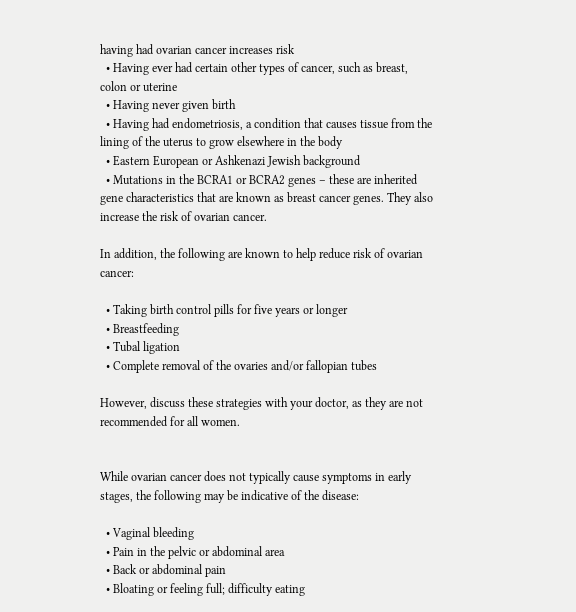having had ovarian cancer increases risk
  • Having ever had certain other types of cancer, such as breast, colon or uterine
  • Having never given birth
  • Having had endometriosis, a condition that causes tissue from the lining of the uterus to grow elsewhere in the body
  • Eastern European or Ashkenazi Jewish background
  • Mutations in the BCRA1 or BCRA2 genes – these are inherited gene characteristics that are known as breast cancer genes. They also increase the risk of ovarian cancer.

In addition, the following are known to help reduce risk of ovarian cancer:

  • Taking birth control pills for five years or longer
  • Breastfeeding
  • Tubal ligation
  • Complete removal of the ovaries and/or fallopian tubes

However, discuss these strategies with your doctor, as they are not recommended for all women.


While ovarian cancer does not typically cause symptoms in early stages, the following may be indicative of the disease:

  • Vaginal bleeding
  • Pain in the pelvic or abdominal area
  • Back or abdominal pain
  • Bloating or feeling full; difficulty eating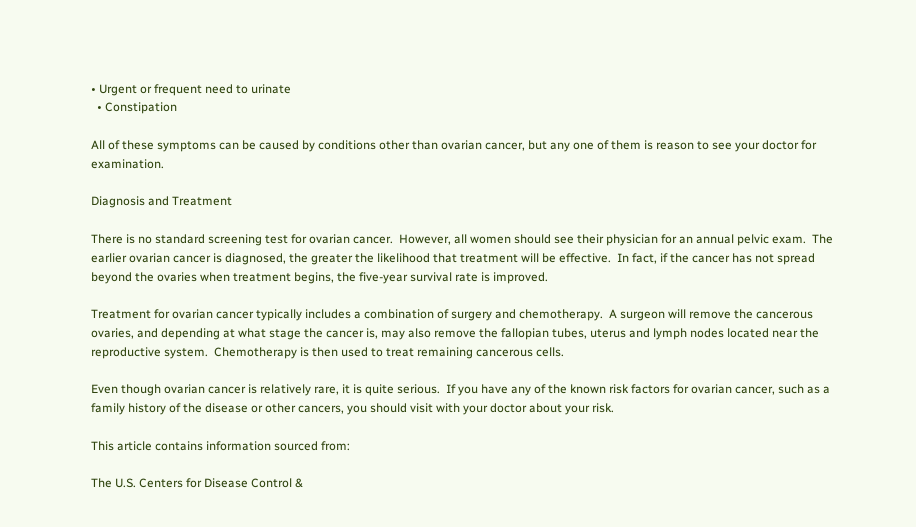• Urgent or frequent need to urinate
  • Constipation

All of these symptoms can be caused by conditions other than ovarian cancer, but any one of them is reason to see your doctor for examination.

Diagnosis and Treatment

There is no standard screening test for ovarian cancer.  However, all women should see their physician for an annual pelvic exam.  The earlier ovarian cancer is diagnosed, the greater the likelihood that treatment will be effective.  In fact, if the cancer has not spread beyond the ovaries when treatment begins, the five-year survival rate is improved.

Treatment for ovarian cancer typically includes a combination of surgery and chemotherapy.  A surgeon will remove the cancerous ovaries, and depending at what stage the cancer is, may also remove the fallopian tubes, uterus and lymph nodes located near the reproductive system.  Chemotherapy is then used to treat remaining cancerous cells.

Even though ovarian cancer is relatively rare, it is quite serious.  If you have any of the known risk factors for ovarian cancer, such as a family history of the disease or other cancers, you should visit with your doctor about your risk.

This article contains information sourced from:

The U.S. Centers for Disease Control &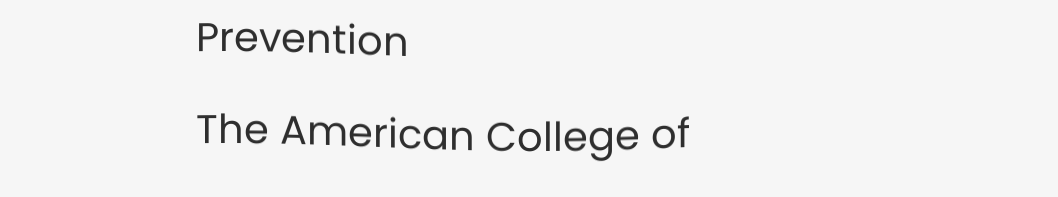Prevention

The American College of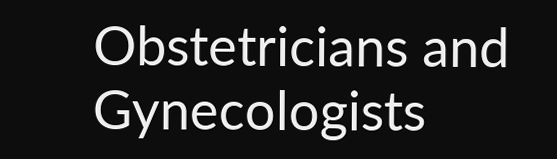Obstetricians and Gynecologists